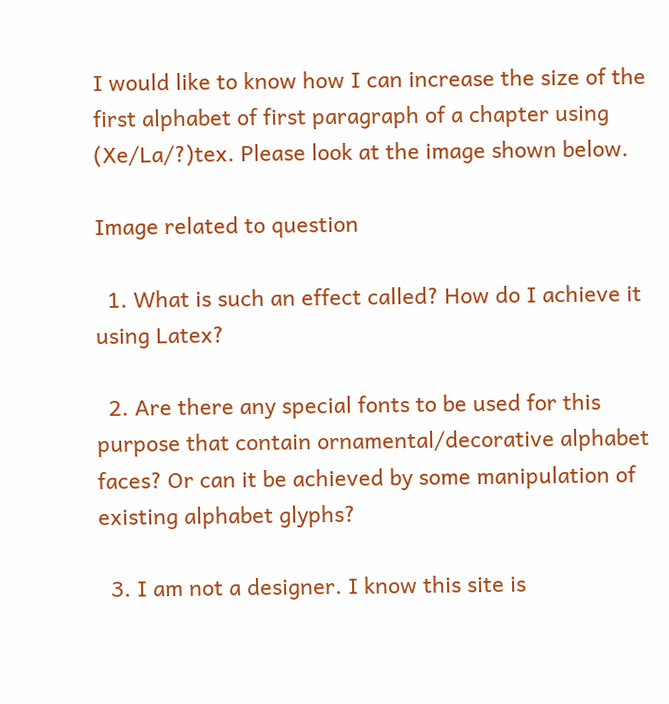I would like to know how I can increase the size of the first alphabet of first paragraph of a chapter using (Xe/La/?)tex. Please look at the image shown below.

Image related to question

  1. What is such an effect called? How do I achieve it using Latex?

  2. Are there any special fonts to be used for this purpose that contain ornamental/decorative alphabet faces? Or can it be achieved by some manipulation of existing alphabet glyphs?

  3. I am not a designer. I know this site is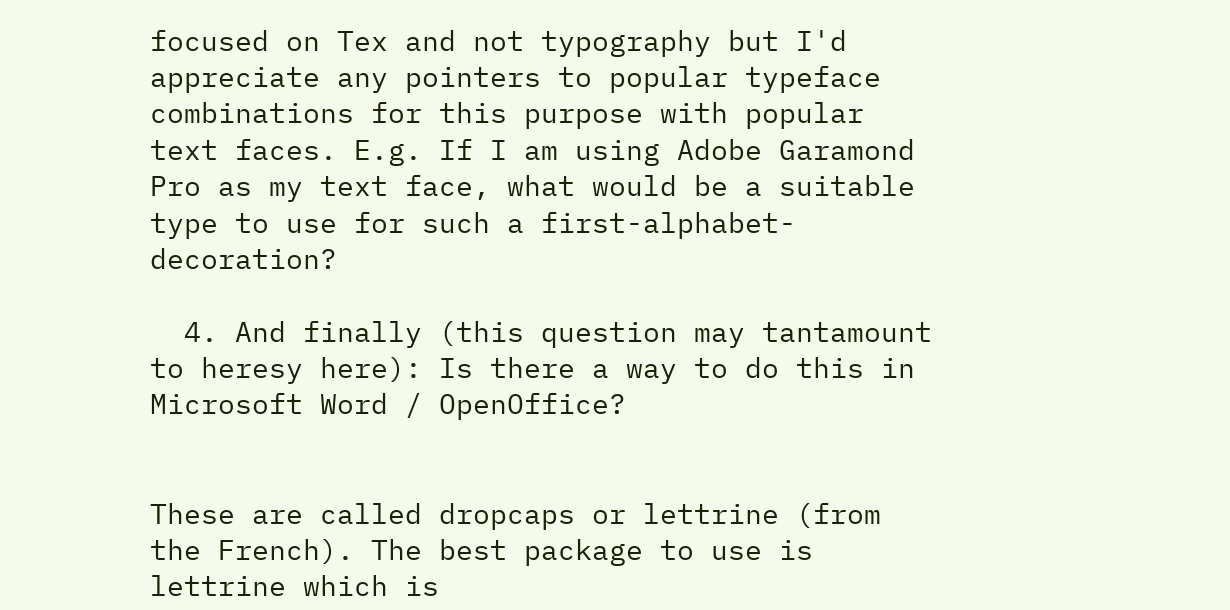focused on Tex and not typography but I'd appreciate any pointers to popular typeface combinations for this purpose with popular text faces. E.g. If I am using Adobe Garamond Pro as my text face, what would be a suitable type to use for such a first-alphabet-decoration?

  4. And finally (this question may tantamount to heresy here): Is there a way to do this in Microsoft Word / OpenOffice?


These are called dropcaps or lettrine (from the French). The best package to use is lettrine which is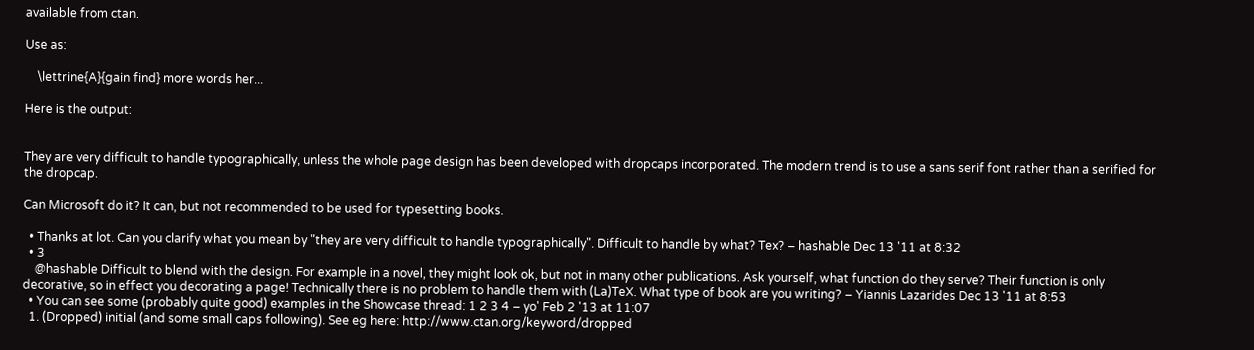available from ctan.

Use as:

    \lettrine{A}{gain find} more words her...

Here is the output:


They are very difficult to handle typographically, unless the whole page design has been developed with dropcaps incorporated. The modern trend is to use a sans serif font rather than a serified for the dropcap.

Can Microsoft do it? It can, but not recommended to be used for typesetting books.

  • Thanks at lot. Can you clarify what you mean by "they are very difficult to handle typographically". Difficult to handle by what? Tex? – hashable Dec 13 '11 at 8:32
  • 3
    @hashable Difficult to blend with the design. For example in a novel, they might look ok, but not in many other publications. Ask yourself, what function do they serve? Their function is only decorative, so in effect you decorating a page! Technically there is no problem to handle them with (La)TeX. What type of book are you writing? – Yiannis Lazarides Dec 13 '11 at 8:53
  • You can see some (probably quite good) examples in the Showcase thread: 1 2 3 4 – yo' Feb 2 '13 at 11:07
  1. (Dropped) initial (and some small caps following). See eg here: http://www.ctan.org/keyword/dropped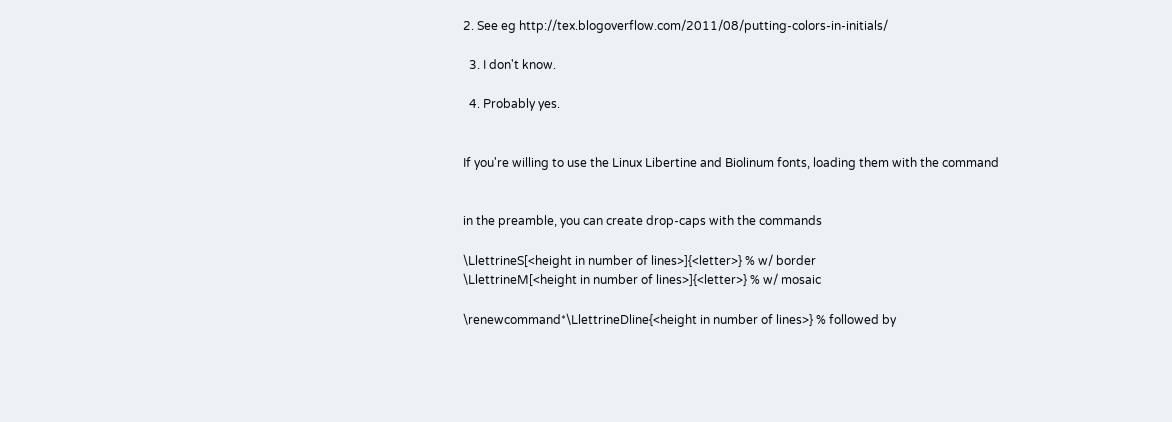2. See eg http://tex.blogoverflow.com/2011/08/putting-colors-in-initials/

  3. I don't know.

  4. Probably yes.


If you're willing to use the Linux Libertine and Biolinum fonts, loading them with the command


in the preamble, you can create drop-caps with the commands

\LlettrineS[<height in number of lines>]{<letter>} % w/ border
\LlettrineM[<height in number of lines>]{<letter>} % w/ mosaic

\renewcommand*\LlettrineDline{<height in number of lines>} % followed by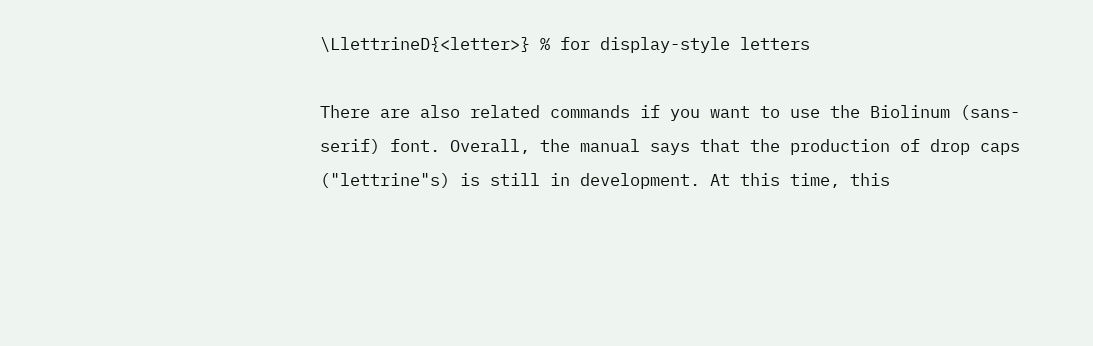\LlettrineD{<letter>} % for display-style letters

There are also related commands if you want to use the Biolinum (sans-serif) font. Overall, the manual says that the production of drop caps ("lettrine"s) is still in development. At this time, this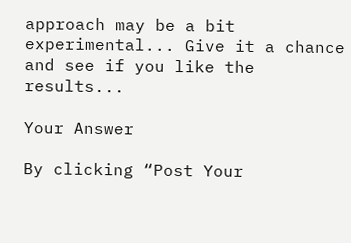approach may be a bit experimental... Give it a chance and see if you like the results...

Your Answer

By clicking “Post Your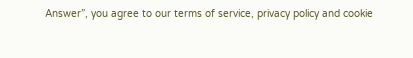Answer”, you agree to our terms of service, privacy policy and cookie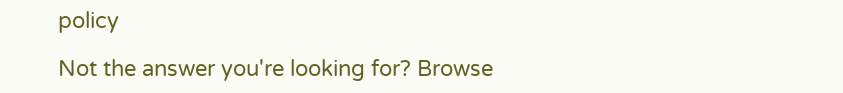policy

Not the answer you're looking for? Browse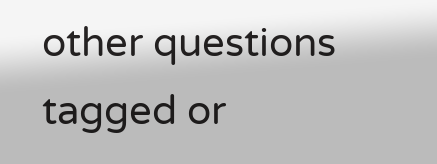other questions tagged or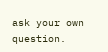ask your own question.